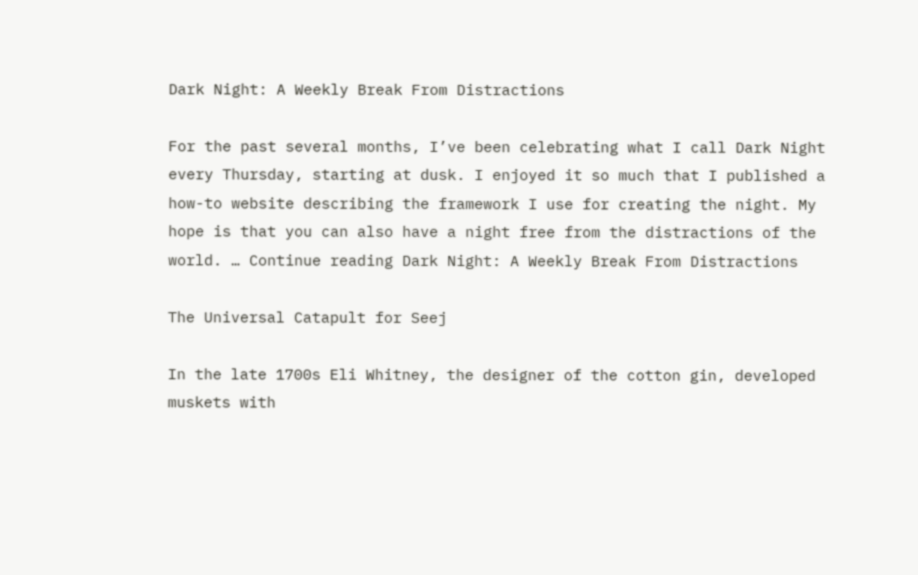Dark Night: A Weekly Break From Distractions

For the past several months, I’ve been celebrating what I call Dark Night every Thursday, starting at dusk. I enjoyed it so much that I published a how-to website describing the framework I use for creating the night. My hope is that you can also have a night free from the distractions of the world. … Continue reading Dark Night: A Weekly Break From Distractions

The Universal Catapult for Seej

In the late 1700s Eli Whitney, the designer of the cotton gin, developed muskets with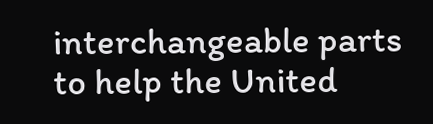interchangeable parts to help the United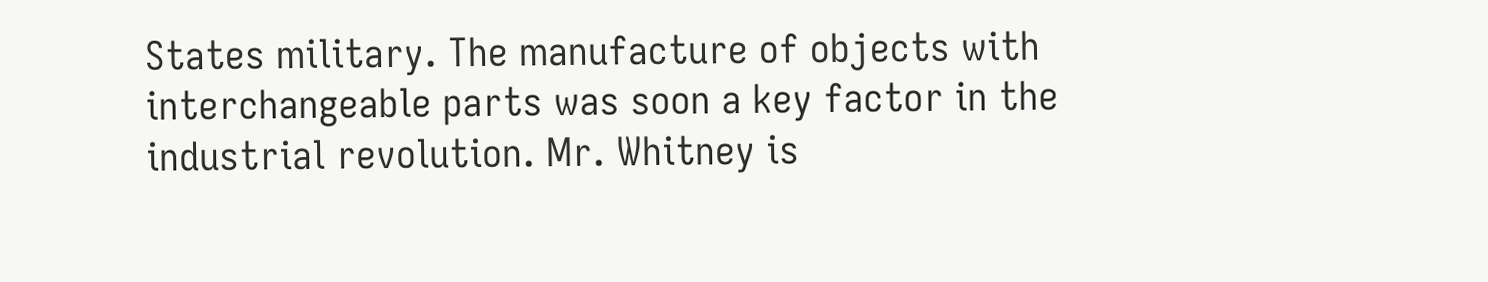States military. The manufacture of objects with interchangeable parts was soon a key factor in the industrial revolution. Mr. Whitney is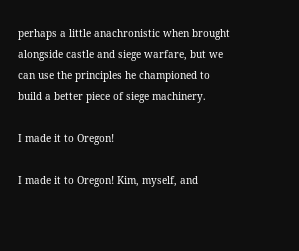perhaps a little anachronistic when brought alongside castle and siege warfare, but we can use the principles he championed to build a better piece of siege machinery.

I made it to Oregon!

I made it to Oregon! Kim, myself, and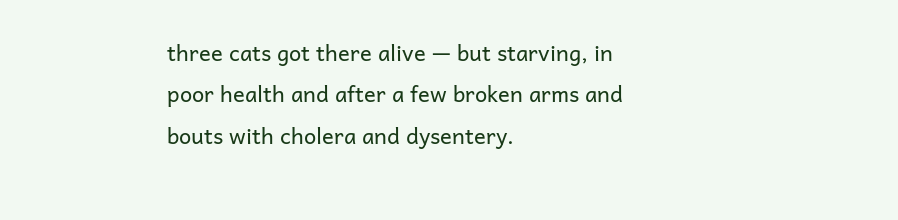three cats got there alive — but starving, in poor health and after a few broken arms and bouts with cholera and dysentery.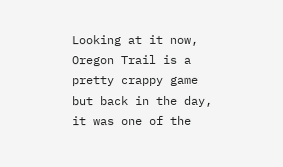Looking at it now, Oregon Trail is a pretty crappy game but back in the day, it was one of the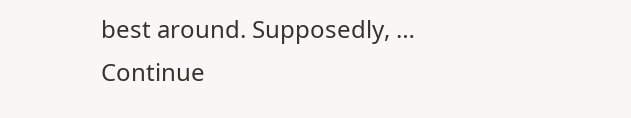best around. Supposedly, … Continue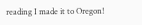reading I made it to Oregon!